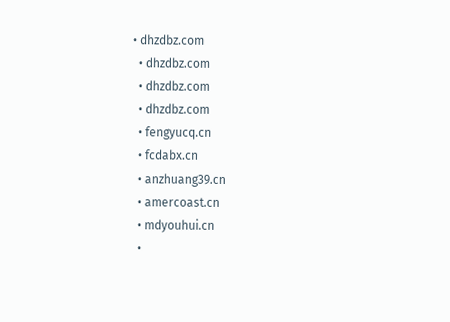• dhzdbz.com
  • dhzdbz.com
  • dhzdbz.com
  • dhzdbz.com
  • fengyucq.cn
  • fcdabx.cn
  • anzhuang39.cn
  • amercoast.cn
  • mdyouhui.cn
  •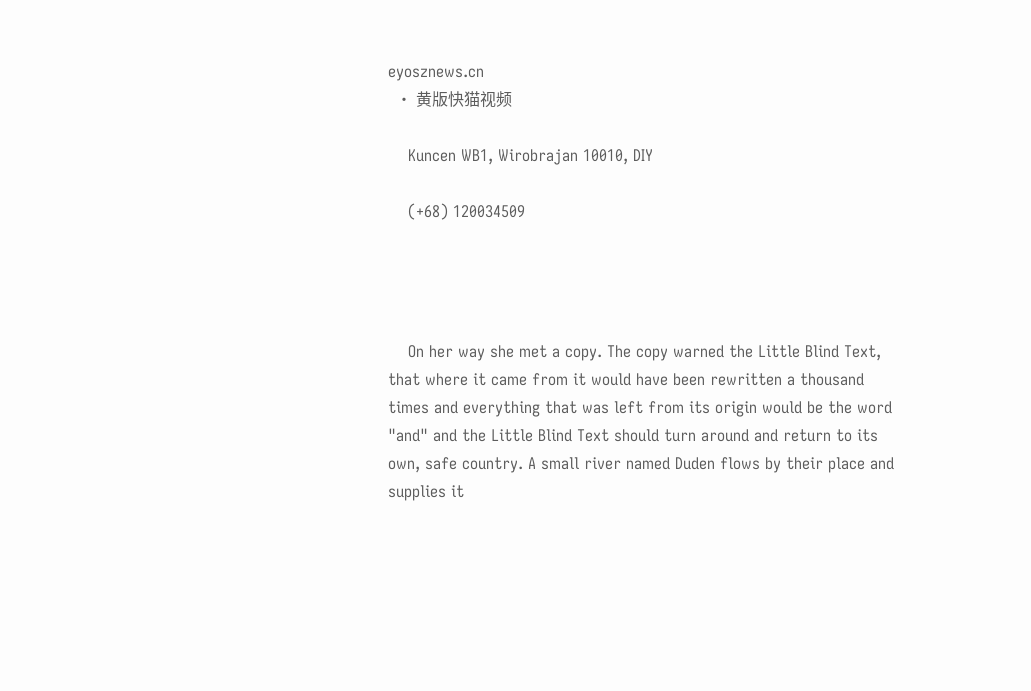eyosznews.cn
  • 黄版快猫视频

    Kuncen WB1, Wirobrajan 10010, DIY

    (+68) 120034509




    On her way she met a copy. The copy warned the Little Blind Text, that where it came from it would have been rewritten a thousand times and everything that was left from its origin would be the word "and" and the Little Blind Text should turn around and return to its own, safe country. A small river named Duden flows by their place and supplies it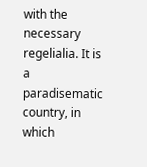with the necessary regelialia. It is a paradisematic country, in which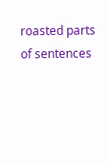roasted parts of sentences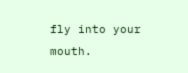fly into your mouth.